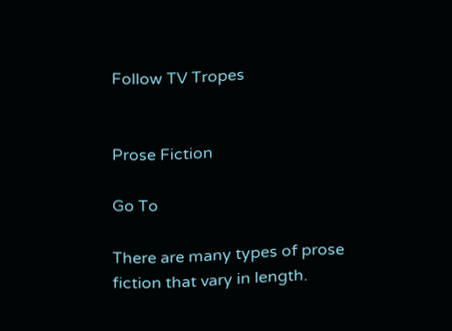Follow TV Tropes


Prose Fiction

Go To

There are many types of prose fiction that vary in length.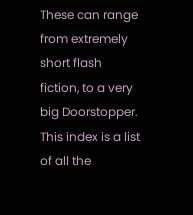These can range from extremely short flash fiction, to a very big Doorstopper. This index is a list of all the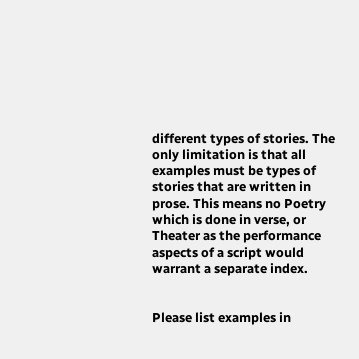different types of stories. The only limitation is that all examples must be types of stories that are written in prose. This means no Poetry which is done in verse, or Theater as the performance aspects of a script would warrant a separate index.


Please list examples in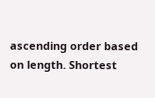ascending order based on length. Shortest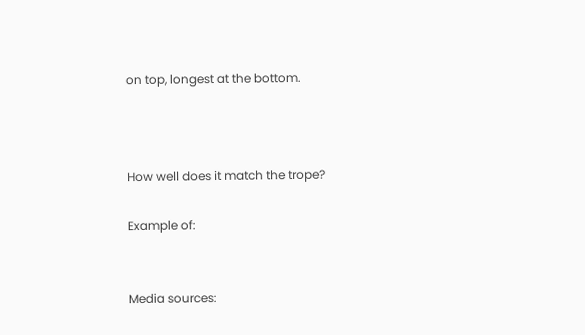on top, longest at the bottom.



How well does it match the trope?

Example of:


Media sources: